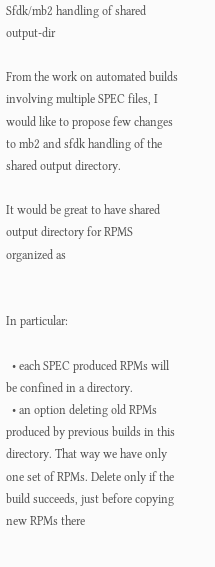Sfdk/mb2 handling of shared output-dir

From the work on automated builds involving multiple SPEC files, I would like to propose few changes to mb2 and sfdk handling of the shared output directory.

It would be great to have shared output directory for RPMS organized as


In particular:

  • each SPEC produced RPMs will be confined in a directory.
  • an option deleting old RPMs produced by previous builds in this directory. That way we have only one set of RPMs. Delete only if the build succeeds, just before copying new RPMs there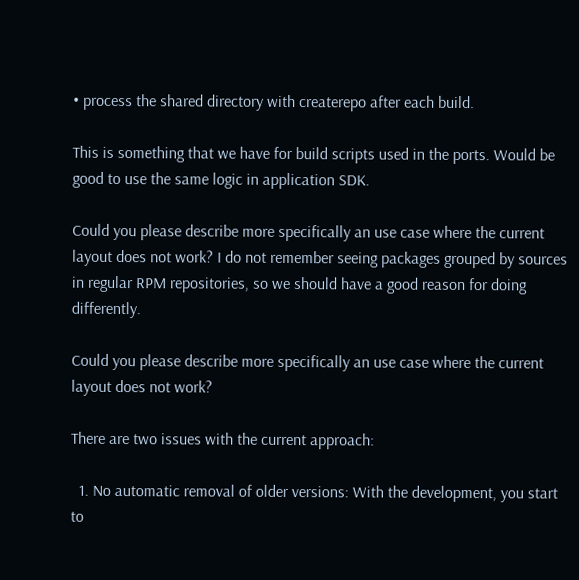• process the shared directory with createrepo after each build.

This is something that we have for build scripts used in the ports. Would be good to use the same logic in application SDK.

Could you please describe more specifically an use case where the current layout does not work? I do not remember seeing packages grouped by sources in regular RPM repositories, so we should have a good reason for doing differently.

Could you please describe more specifically an use case where the current layout does not work?

There are two issues with the current approach:

  1. No automatic removal of older versions: With the development, you start to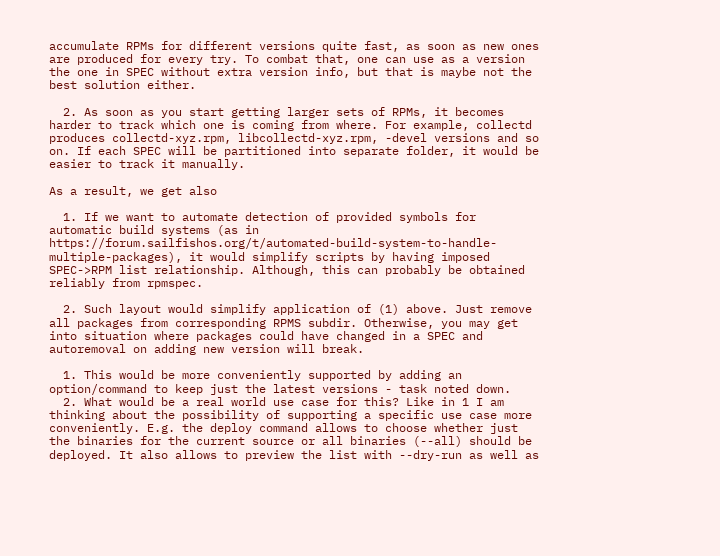accumulate RPMs for different versions quite fast, as soon as new ones are produced for every try. To combat that, one can use as a version the one in SPEC without extra version info, but that is maybe not the best solution either.

  2. As soon as you start getting larger sets of RPMs, it becomes harder to track which one is coming from where. For example, collectd produces collectd-xyz.rpm, libcollectd-xyz.rpm, -devel versions and so on. If each SPEC will be partitioned into separate folder, it would be easier to track it manually.

As a result, we get also

  1. If we want to automate detection of provided symbols for automatic build systems (as in https://forum.sailfishos.org/t/automated-build-system-to-handle-multiple-packages), it would simplify scripts by having imposed SPEC->RPM list relationship. Although, this can probably be obtained reliably from rpmspec.

  2. Such layout would simplify application of (1) above. Just remove all packages from corresponding RPMS subdir. Otherwise, you may get into situation where packages could have changed in a SPEC and autoremoval on adding new version will break.

  1. This would be more conveniently supported by adding an option/command to keep just the latest versions - task noted down.
  2. What would be a real world use case for this? Like in 1 I am thinking about the possibility of supporting a specific use case more conveniently. E.g. the deploy command allows to choose whether just the binaries for the current source or all binaries (--all) should be deployed. It also allows to preview the list with --dry-run as well as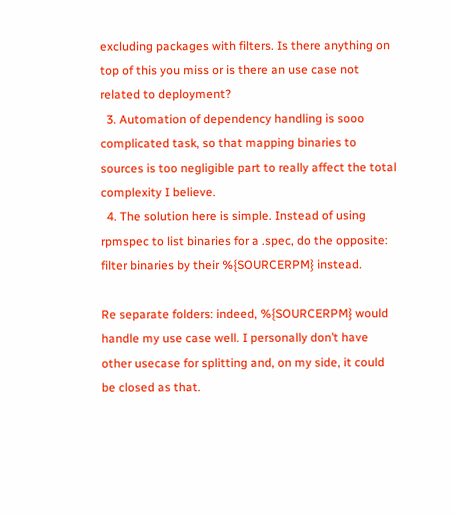excluding packages with filters. Is there anything on top of this you miss or is there an use case not related to deployment?
  3. Automation of dependency handling is sooo complicated task, so that mapping binaries to sources is too negligible part to really affect the total complexity I believe.
  4. The solution here is simple. Instead of using rpmspec to list binaries for a .spec, do the opposite: filter binaries by their %{SOURCERPM} instead.

Re separate folders: indeed, %{SOURCERPM} would handle my use case well. I personally don’t have other usecase for splitting and, on my side, it could be closed as that.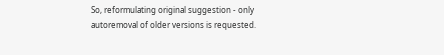So, reformulating original suggestion - only autoremoval of older versions is requested.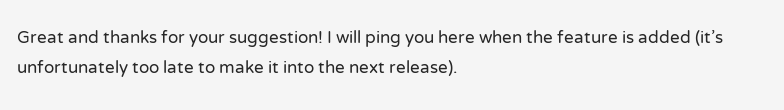Great and thanks for your suggestion! I will ping you here when the feature is added (it’s unfortunately too late to make it into the next release).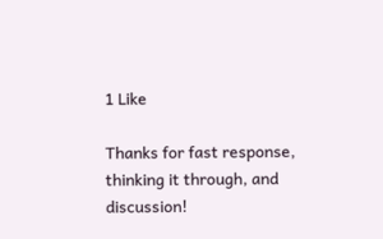1 Like

Thanks for fast response, thinking it through, and discussion!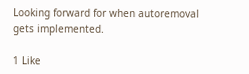Looking forward for when autoremoval gets implemented.

1 Like